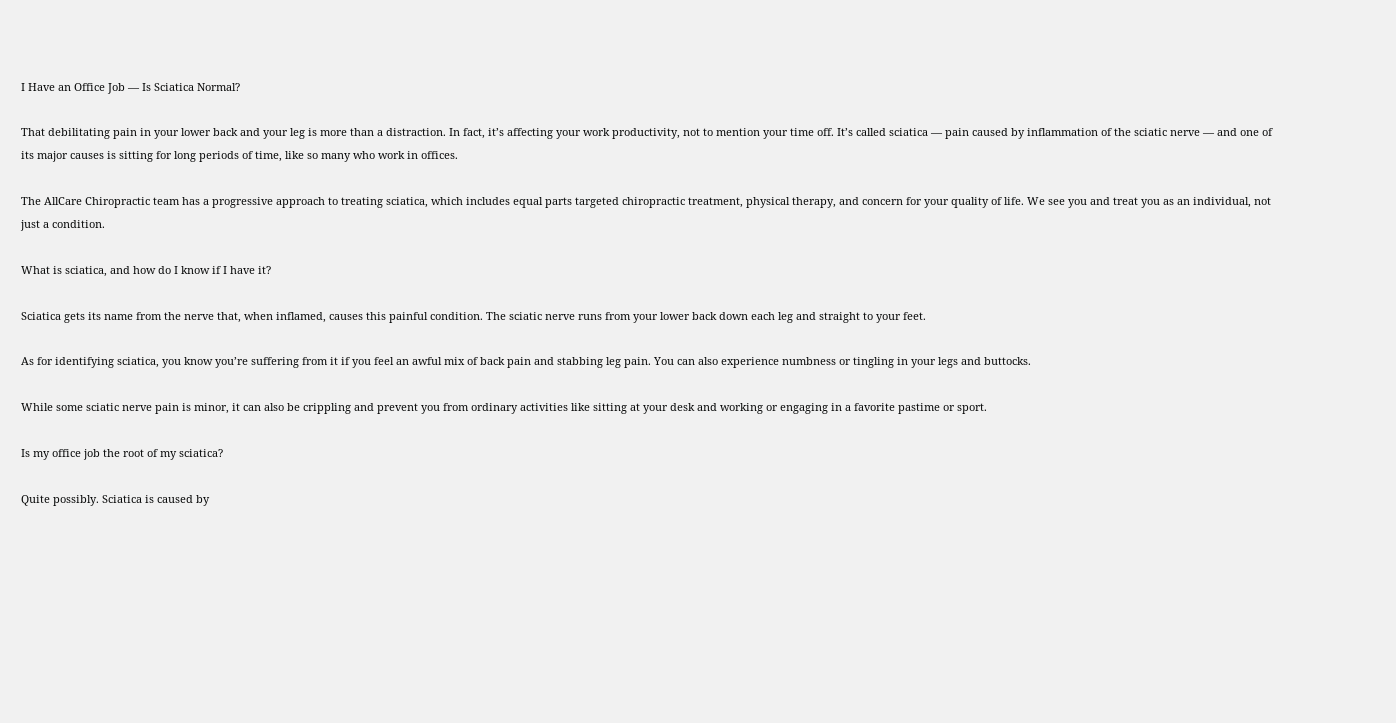I Have an Office Job — Is Sciatica Normal?

That debilitating pain in your lower back and your leg is more than a distraction. In fact, it’s affecting your work productivity, not to mention your time off. It’s called sciatica — pain caused by inflammation of the sciatic nerve — and one of its major causes is sitting for long periods of time, like so many who work in offices.

The AllCare Chiropractic team has a progressive approach to treating sciatica, which includes equal parts targeted chiropractic treatment, physical therapy, and concern for your quality of life. We see you and treat you as an individual, not just a condition.

What is sciatica, and how do I know if I have it?

Sciatica gets its name from the nerve that, when inflamed, causes this painful condition. The sciatic nerve runs from your lower back down each leg and straight to your feet.

As for identifying sciatica, you know you’re suffering from it if you feel an awful mix of back pain and stabbing leg pain. You can also experience numbness or tingling in your legs and buttocks.

While some sciatic nerve pain is minor, it can also be crippling and prevent you from ordinary activities like sitting at your desk and working or engaging in a favorite pastime or sport.

Is my office job the root of my sciatica?

Quite possibly. Sciatica is caused by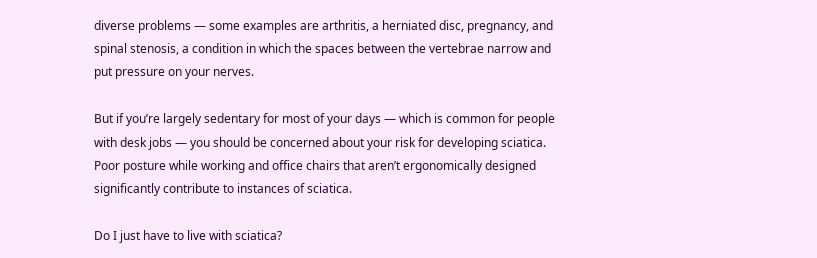diverse problems — some examples are arthritis, a herniated disc, pregnancy, and spinal stenosis, a condition in which the spaces between the vertebrae narrow and put pressure on your nerves.

But if you’re largely sedentary for most of your days — which is common for people with desk jobs — you should be concerned about your risk for developing sciatica. Poor posture while working and office chairs that aren’t ergonomically designed significantly contribute to instances of sciatica.

Do I just have to live with sciatica?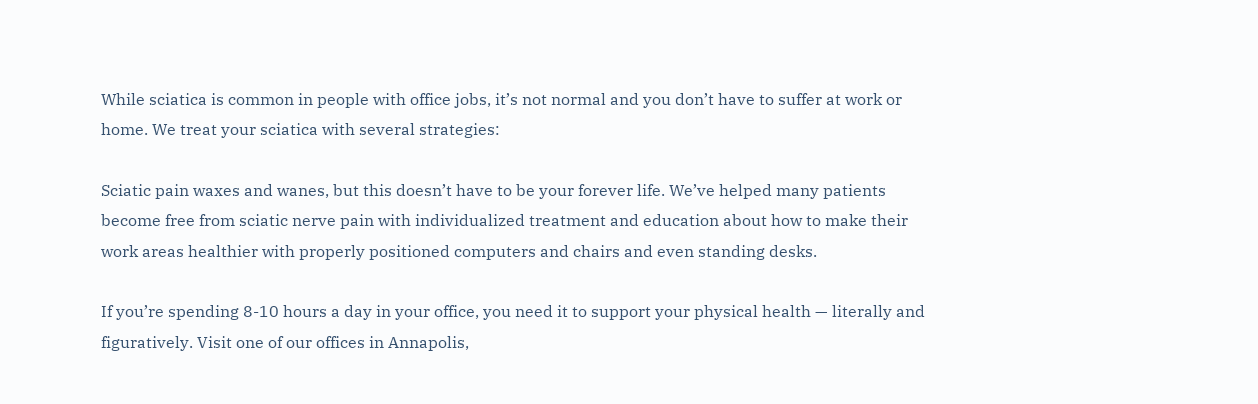While sciatica is common in people with office jobs, it’s not normal and you don’t have to suffer at work or home. We treat your sciatica with several strategies:

Sciatic pain waxes and wanes, but this doesn’t have to be your forever life. We’ve helped many patients become free from sciatic nerve pain with individualized treatment and education about how to make their work areas healthier with properly positioned computers and chairs and even standing desks.

If you’re spending 8-10 hours a day in your office, you need it to support your physical health — literally and figuratively. Visit one of our offices in Annapolis,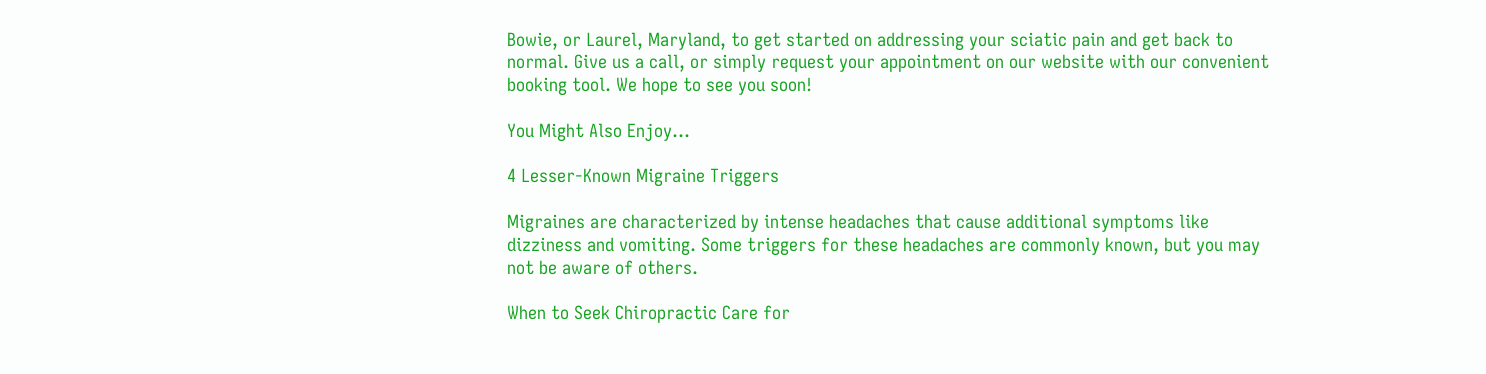Bowie, or Laurel, Maryland, to get started on addressing your sciatic pain and get back to normal. Give us a call, or simply request your appointment on our website with our convenient booking tool. We hope to see you soon!

You Might Also Enjoy...

4 Lesser-Known Migraine Triggers

Migraines are characterized by intense headaches that cause additional symptoms like dizziness and vomiting. Some triggers for these headaches are commonly known, but you may not be aware of others.

When to Seek Chiropractic Care for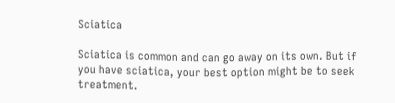Sciatica

Sciatica is common and can go away on its own. But if you have sciatica, your best option might be to seek treatment.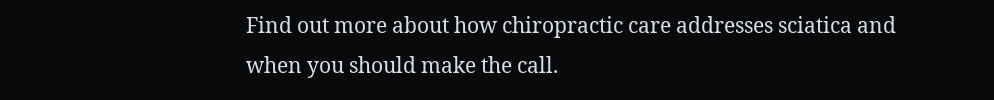Find out more about how chiropractic care addresses sciatica and when you should make the call.